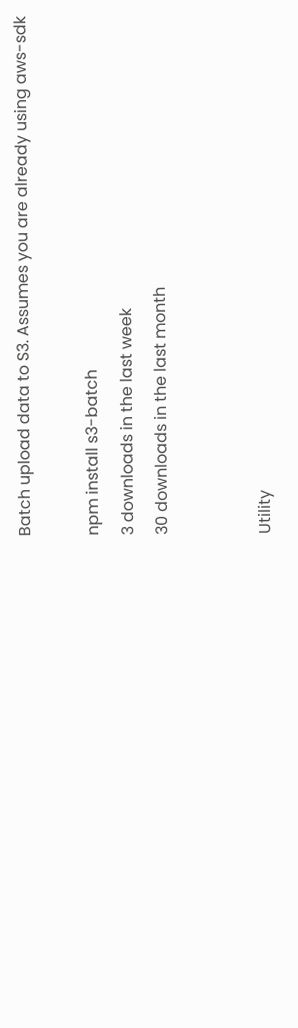Batch upload data to S3. Assumes you are already using aws-sdk

npm install s3-batch
3 downloads in the last week
30 downloads in the last month


Utility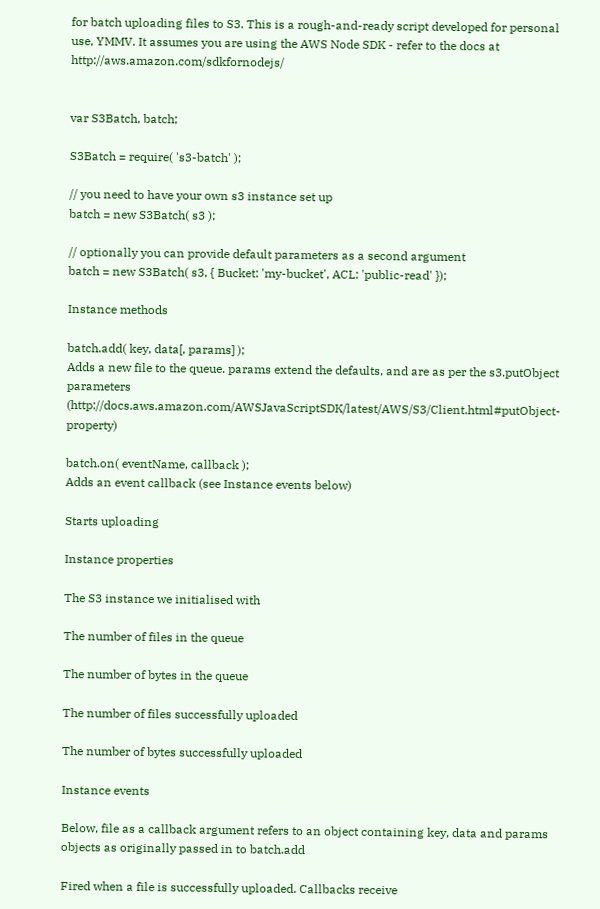for batch uploading files to S3. This is a rough-and-ready script developed for personal use, YMMV. It assumes you are using the AWS Node SDK - refer to the docs at http://aws.amazon.com/sdkfornodejs/


var S3Batch, batch;

S3Batch = require( 's3-batch' );

// you need to have your own s3 instance set up
batch = new S3Batch( s3 );

// optionally you can provide default parameters as a second argument
batch = new S3Batch( s3, { Bucket: 'my-bucket', ACL: 'public-read' });

Instance methods

batch.add( key, data[, params] );
Adds a new file to the queue. params extend the defaults, and are as per the s3.putObject parameters (http://docs.aws.amazon.com/AWSJavaScriptSDK/latest/AWS/S3/Client.html#putObject-property)

batch.on( eventName, callback );
Adds an event callback (see Instance events below)

Starts uploading

Instance properties

The S3 instance we initialised with

The number of files in the queue

The number of bytes in the queue

The number of files successfully uploaded

The number of bytes successfully uploaded

Instance events

Below, file as a callback argument refers to an object containing key, data and params objects as originally passed in to batch.add

Fired when a file is successfully uploaded. Callbacks receive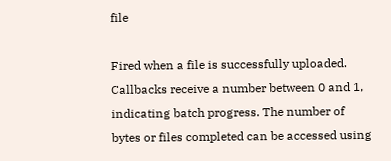file

Fired when a file is successfully uploaded. Callbacks receive a number between 0 and 1, indicating batch progress. The number of bytes or files completed can be accessed using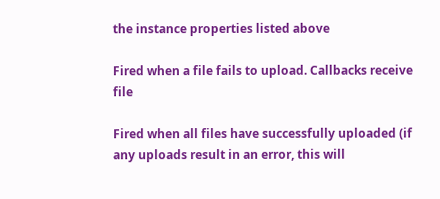the instance properties listed above

Fired when a file fails to upload. Callbacks receive file

Fired when all files have successfully uploaded (if any uploads result in an error, this will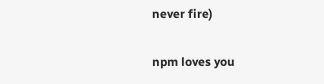never fire)

npm loves you